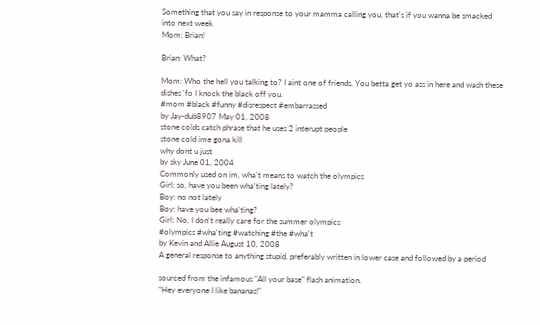Something that you say in response to your mamma calling you, that's if you wanna be smacked into next week
Mom: Brian!

Brian: What?

Mom: Who the hell you talking to? I aint one of friends. You betta get yo ass in here and wash these dishes 'fo I knock the black off you.
#mom #black #funny #disrespect #embarrassed
by Jay-dub8907 May 01, 2008
stone colds catch phrase that he uses 2 interupt people
stone cold ime gona kill
why dont u just
by sky June 01, 2004
Commonly used on im, wha't means to watch the olympics
Girl: so, have you been wha'ting lately?
Boy: no not lately
Boy: have you bee wha'ting?
Girl: No, I don't really care for the summer olympics
#olympics #wha'ting #watching #the #wha't
by Kevin and Allie August 10, 2008
A general response to anything stupid, preferably written in lower case and followed by a period

sourced from the infamous "All your base" flash animation.
"Hey everyone I like bananas!"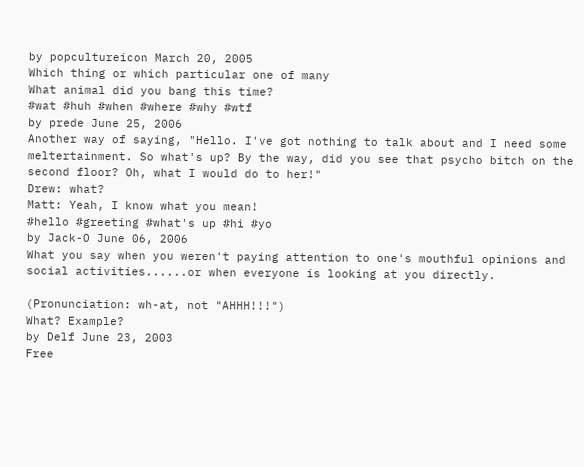by popcultureicon March 20, 2005
Which thing or which particular one of many
What animal did you bang this time?
#wat #huh #when #where #why #wtf
by prede June 25, 2006
Another way of saying, "Hello. I've got nothing to talk about and I need some meltertainment. So what's up? By the way, did you see that psycho bitch on the second floor? Oh, what I would do to her!"
Drew: what?
Matt: Yeah, I know what you mean!
#hello #greeting #what's up #hi #yo
by Jack-O June 06, 2006
What you say when you weren't paying attention to one's mouthful opinions and social activities......or when everyone is looking at you directly.

(Pronunciation: wh-at, not "AHHH!!!")
What? Example?
by Delf June 23, 2003
Free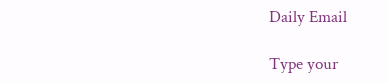Daily Email

Type your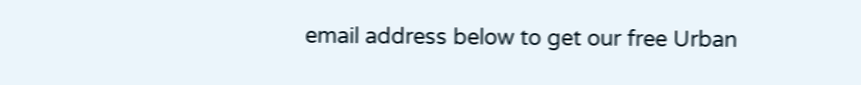email address below to get our free Urban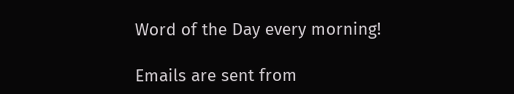Word of the Day every morning!

Emails are sent from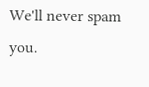We'll never spam you.